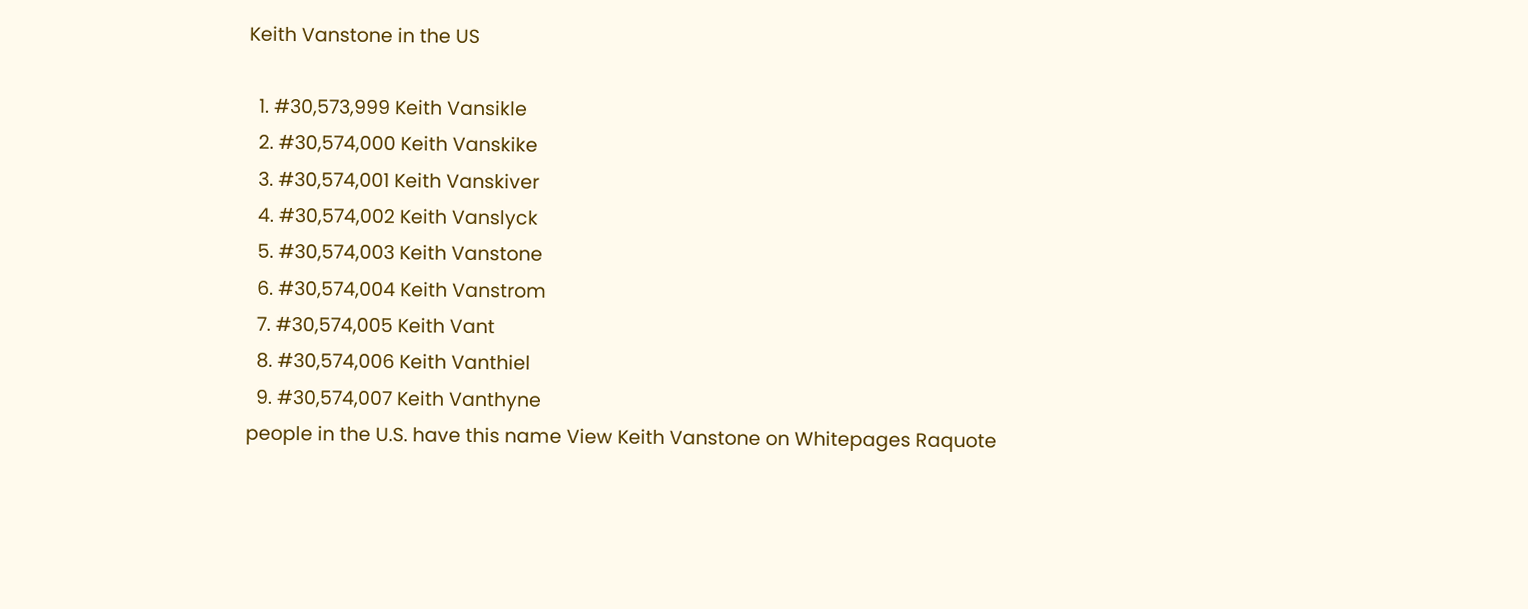Keith Vanstone in the US

  1. #30,573,999 Keith Vansikle
  2. #30,574,000 Keith Vanskike
  3. #30,574,001 Keith Vanskiver
  4. #30,574,002 Keith Vanslyck
  5. #30,574,003 Keith Vanstone
  6. #30,574,004 Keith Vanstrom
  7. #30,574,005 Keith Vant
  8. #30,574,006 Keith Vanthiel
  9. #30,574,007 Keith Vanthyne
people in the U.S. have this name View Keith Vanstone on Whitepages Raquote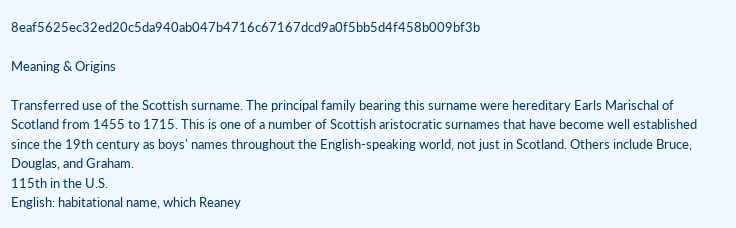8eaf5625ec32ed20c5da940ab047b4716c67167dcd9a0f5bb5d4f458b009bf3b

Meaning & Origins

Transferred use of the Scottish surname. The principal family bearing this surname were hereditary Earls Marischal of Scotland from 1455 to 1715. This is one of a number of Scottish aristocratic surnames that have become well established since the 19th century as boys' names throughout the English-speaking world, not just in Scotland. Others include Bruce, Douglas, and Graham.
115th in the U.S.
English: habitational name, which Reaney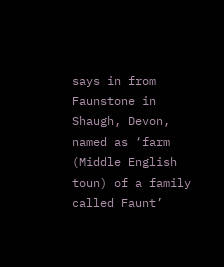says in from Faunstone in Shaugh, Devon, named as ‘farm (Middle English toun) of a family called Faunt’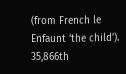(from French le Enfaunt ‘the child’).
35,866th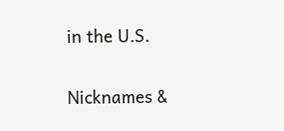in the U.S.

Nicknames &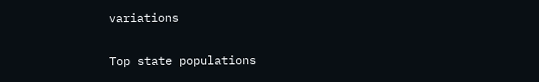variations

Top state populations